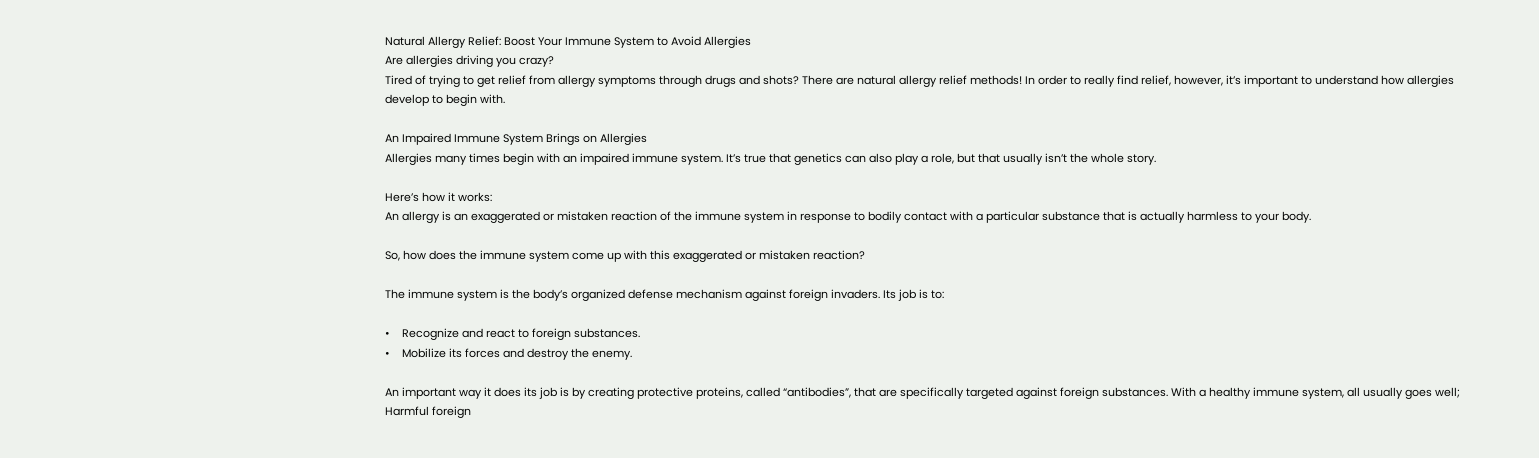Natural Allergy Relief: Boost Your Immune System to Avoid Allergies
Are allergies driving you crazy?
Tired of trying to get relief from allergy symptoms through drugs and shots? There are natural allergy relief methods! In order to really find relief, however, it’s important to understand how allergies develop to begin with.

An Impaired Immune System Brings on Allergies
Allergies many times begin with an impaired immune system. It’s true that genetics can also play a role, but that usually isn’t the whole story.

Here’s how it works:
An allergy is an exaggerated or mistaken reaction of the immune system in response to bodily contact with a particular substance that is actually harmless to your body.

So, how does the immune system come up with this exaggerated or mistaken reaction?

The immune system is the body’s organized defense mechanism against foreign invaders. Its job is to:

•    Recognize and react to foreign substances.
•    Mobilize its forces and destroy the enemy.

An important way it does its job is by creating protective proteins, called “antibodies”, that are specifically targeted against foreign substances. With a healthy immune system, all usually goes well; Harmful foreign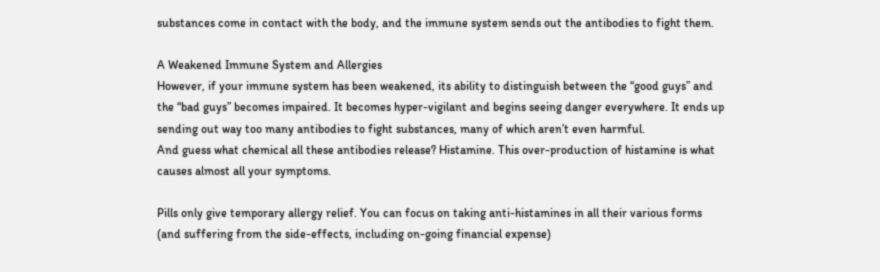substances come in contact with the body, and the immune system sends out the antibodies to fight them.

A Weakened Immune System and Allergies
However, if your immune system has been weakened, its ability to distinguish between the “good guys” and the “bad guys” becomes impaired. It becomes hyper-vigilant and begins seeing danger everywhere. It ends up sending out way too many antibodies to fight substances, many of which aren’t even harmful.
And guess what chemical all these antibodies release? Histamine. This over-production of histamine is what causes almost all your symptoms.

Pills only give temporary allergy relief. You can focus on taking anti-histamines in all their various forms (and suffering from the side-effects, including on-going financial expense)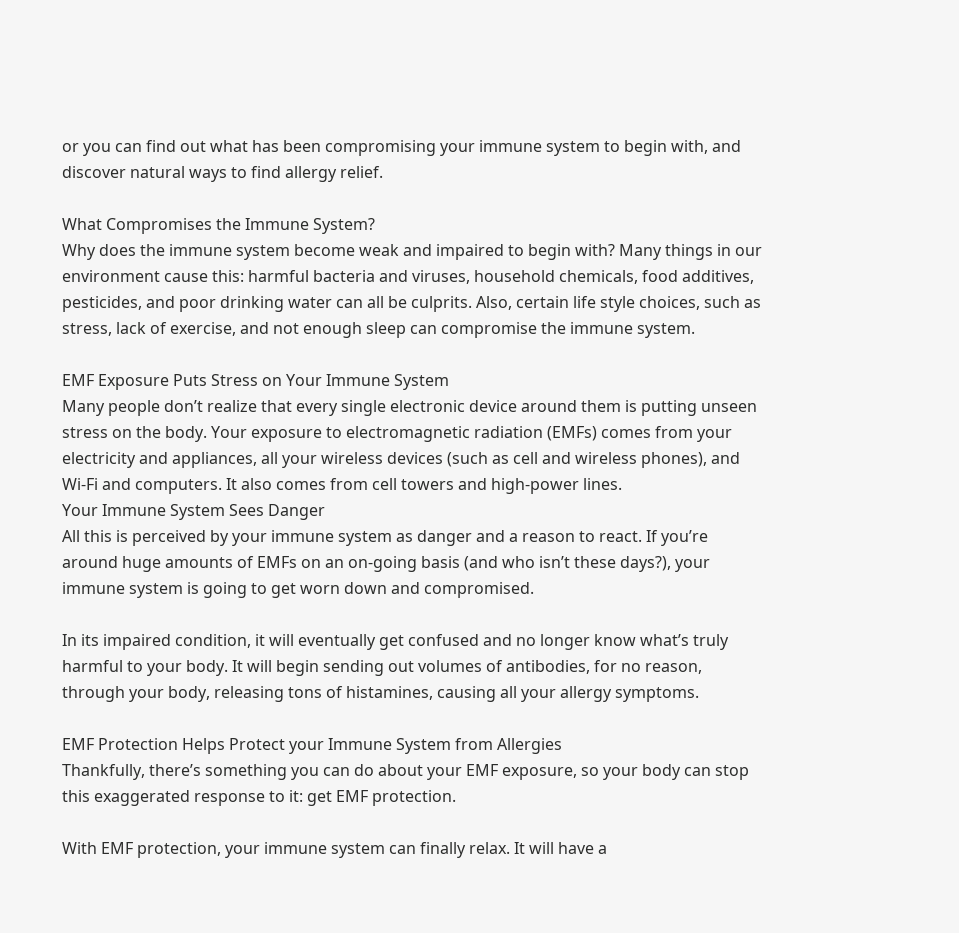or you can find out what has been compromising your immune system to begin with, and discover natural ways to find allergy relief.

What Compromises the Immune System?
Why does the immune system become weak and impaired to begin with? Many things in our environment cause this: harmful bacteria and viruses, household chemicals, food additives, pesticides, and poor drinking water can all be culprits. Also, certain life style choices, such as stress, lack of exercise, and not enough sleep can compromise the immune system.

EMF Exposure Puts Stress on Your Immune System
Many people don’t realize that every single electronic device around them is putting unseen stress on the body. Your exposure to electromagnetic radiation (EMFs) comes from your electricity and appliances, all your wireless devices (such as cell and wireless phones), and Wi-Fi and computers. It also comes from cell towers and high-power lines.
Your Immune System Sees Danger
All this is perceived by your immune system as danger and a reason to react. If you’re around huge amounts of EMFs on an on-going basis (and who isn’t these days?), your immune system is going to get worn down and compromised.

In its impaired condition, it will eventually get confused and no longer know what’s truly harmful to your body. It will begin sending out volumes of antibodies, for no reason, through your body, releasing tons of histamines, causing all your allergy symptoms.

EMF Protection Helps Protect your Immune System from Allergies
Thankfully, there’s something you can do about your EMF exposure, so your body can stop this exaggerated response to it: get EMF protection.

With EMF protection, your immune system can finally relax. It will have a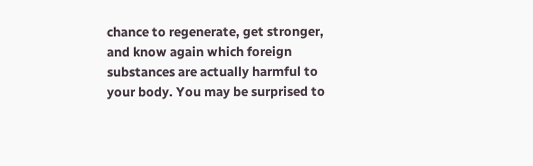chance to regenerate, get stronger, and know again which foreign substances are actually harmful to your body. You may be surprised to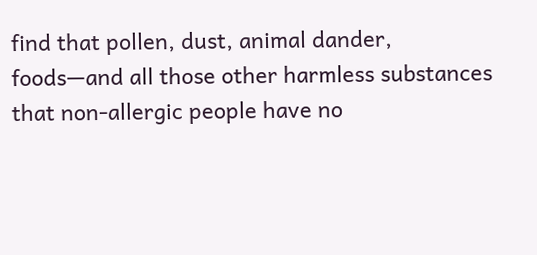find that pollen, dust, animal dander, foods—and all those other harmless substances that non-allergic people have no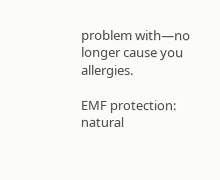problem with—no longer cause you allergies.

EMF protection: natural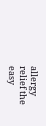allergy relief the easy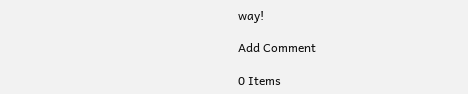way!

Add Comment

0 Items